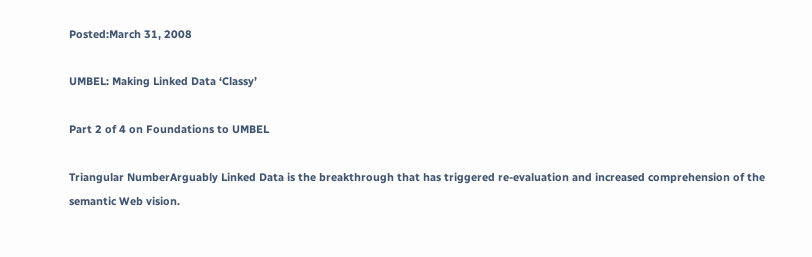Posted:March 31, 2008

UMBEL: Making Linked Data ‘Classy’

Part 2 of 4 on Foundations to UMBEL

Triangular NumberArguably Linked Data is the breakthrough that has triggered re-evaluation and increased comprehension of the semantic Web vision.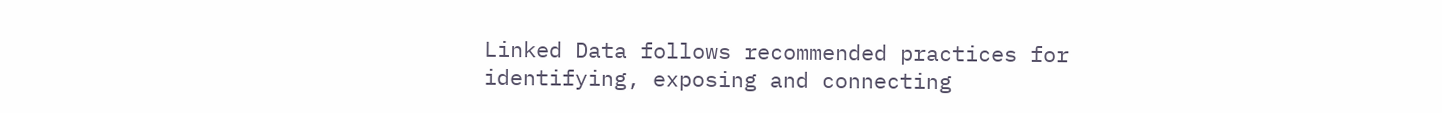Linked Data follows recommended practices for identifying, exposing and connecting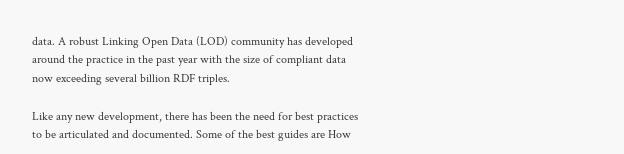data. A robust Linking Open Data (LOD) community has developed around the practice in the past year with the size of compliant data now exceeding several billion RDF triples.

Like any new development, there has been the need for best practices to be articulated and documented. Some of the best guides are How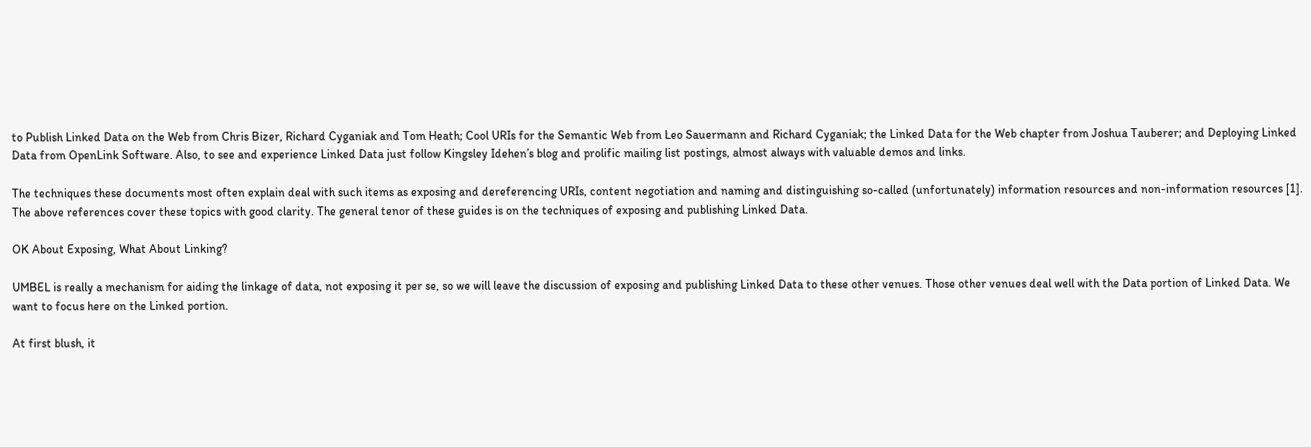to Publish Linked Data on the Web from Chris Bizer, Richard Cyganiak and Tom Heath; Cool URIs for the Semantic Web from Leo Sauermann and Richard Cyganiak; the Linked Data for the Web chapter from Joshua Tauberer; and Deploying Linked Data from OpenLink Software. Also, to see and experience Linked Data just follow Kingsley Idehen’s blog and prolific mailing list postings, almost always with valuable demos and links.

The techniques these documents most often explain deal with such items as exposing and dereferencing URIs, content negotiation and naming and distinguishing so-called (unfortunately) information resources and non-information resources [1]. The above references cover these topics with good clarity. The general tenor of these guides is on the techniques of exposing and publishing Linked Data.

OK About Exposing, What About Linking?

UMBEL is really a mechanism for aiding the linkage of data, not exposing it per se, so we will leave the discussion of exposing and publishing Linked Data to these other venues. Those other venues deal well with the Data portion of Linked Data. We want to focus here on the Linked portion.

At first blush, it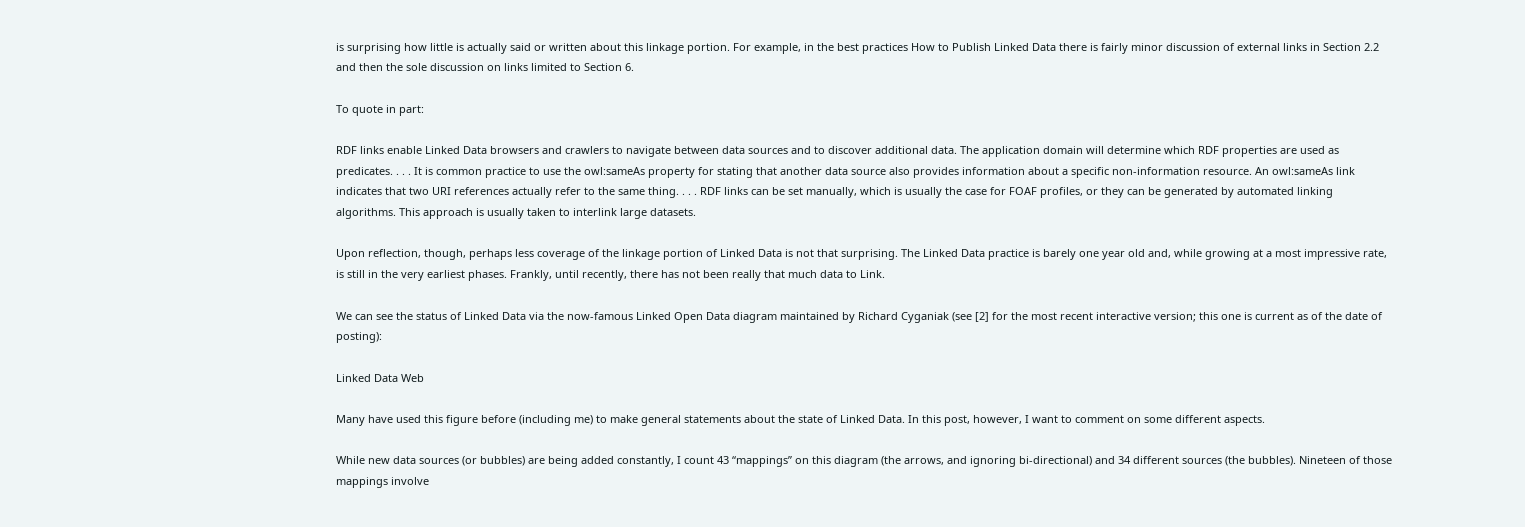is surprising how little is actually said or written about this linkage portion. For example, in the best practices How to Publish Linked Data there is fairly minor discussion of external links in Section 2.2 and then the sole discussion on links limited to Section 6.

To quote in part:

RDF links enable Linked Data browsers and crawlers to navigate between data sources and to discover additional data. The application domain will determine which RDF properties are used as predicates. . . . It is common practice to use the owl:sameAs property for stating that another data source also provides information about a specific non-information resource. An owl:sameAs link indicates that two URI references actually refer to the same thing. . . . RDF links can be set manually, which is usually the case for FOAF profiles, or they can be generated by automated linking algorithms. This approach is usually taken to interlink large datasets.

Upon reflection, though, perhaps less coverage of the linkage portion of Linked Data is not that surprising. The Linked Data practice is barely one year old and, while growing at a most impressive rate, is still in the very earliest phases. Frankly, until recently, there has not been really that much data to Link.

We can see the status of Linked Data via the now-famous Linked Open Data diagram maintained by Richard Cyganiak (see [2] for the most recent interactive version; this one is current as of the date of posting):

Linked Data Web

Many have used this figure before (including me) to make general statements about the state of Linked Data. In this post, however, I want to comment on some different aspects.

While new data sources (or bubbles) are being added constantly, I count 43 “mappings” on this diagram (the arrows, and ignoring bi-directional) and 34 different sources (the bubbles). Nineteen of those mappings involve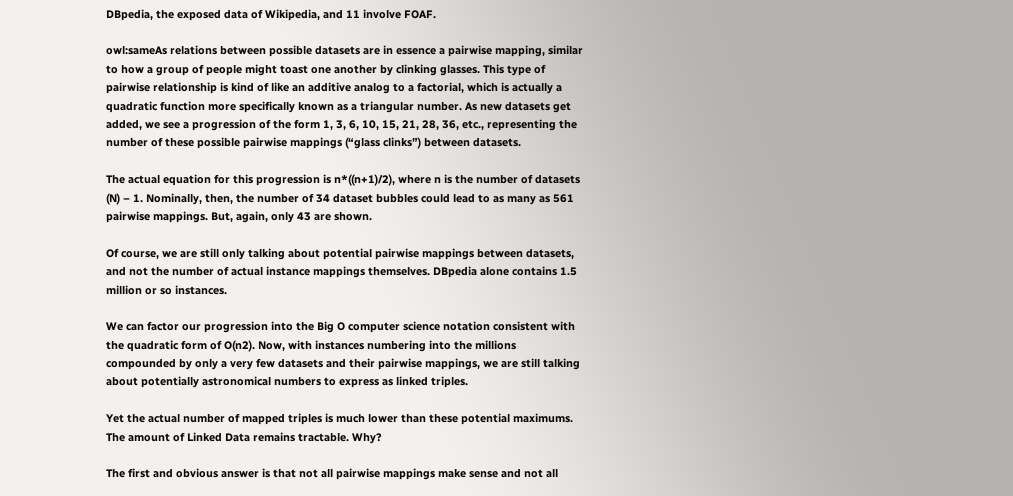DBpedia, the exposed data of Wikipedia, and 11 involve FOAF.

owl:sameAs relations between possible datasets are in essence a pairwise mapping, similar to how a group of people might toast one another by clinking glasses. This type of pairwise relationship is kind of like an additive analog to a factorial, which is actually a quadratic function more specifically known as a triangular number. As new datasets get added, we see a progression of the form 1, 3, 6, 10, 15, 21, 28, 36, etc., representing the number of these possible pairwise mappings (“glass clinks”) between datasets.

The actual equation for this progression is n*((n+1)/2), where n is the number of datasets (N) – 1. Nominally, then, the number of 34 dataset bubbles could lead to as many as 561 pairwise mappings. But, again, only 43 are shown.

Of course, we are still only talking about potential pairwise mappings between datasets, and not the number of actual instance mappings themselves. DBpedia alone contains 1.5 million or so instances.

We can factor our progression into the Big O computer science notation consistent with the quadratic form of O(n2). Now, with instances numbering into the millions compounded by only a very few datasets and their pairwise mappings, we are still talking about potentially astronomical numbers to express as linked triples.

Yet the actual number of mapped triples is much lower than these potential maximums. The amount of Linked Data remains tractable. Why?

The first and obvious answer is that not all pairwise mappings make sense and not all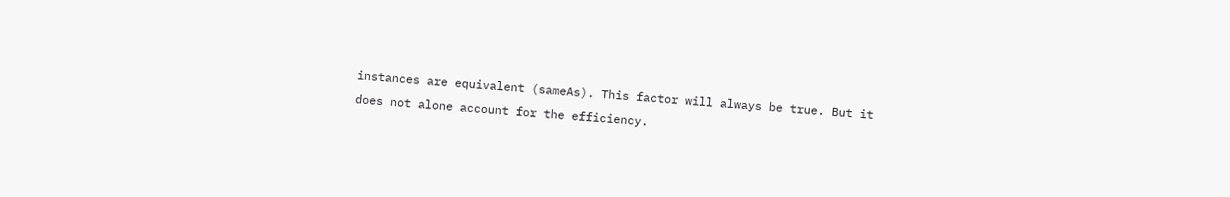instances are equivalent (sameAs). This factor will always be true. But it does not alone account for the efficiency.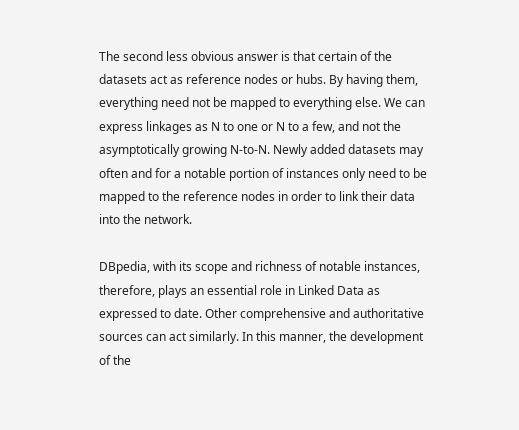The second less obvious answer is that certain of the datasets act as reference nodes or hubs. By having them, everything need not be mapped to everything else. We can express linkages as N to one or N to a few, and not the asymptotically growing N-to-N. Newly added datasets may often and for a notable portion of instances only need to be mapped to the reference nodes in order to link their data into the network.

DBpedia, with its scope and richness of notable instances, therefore, plays an essential role in Linked Data as expressed to date. Other comprehensive and authoritative sources can act similarly. In this manner, the development of the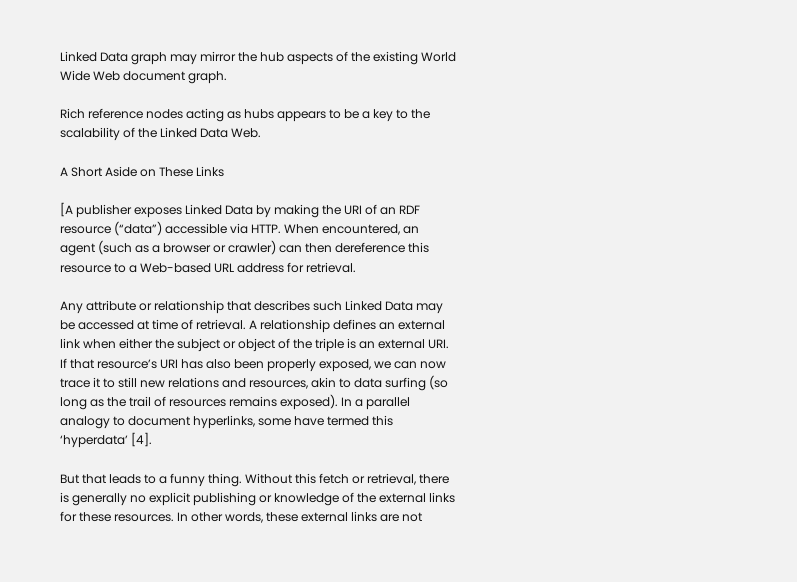Linked Data graph may mirror the hub aspects of the existing World Wide Web document graph.

Rich reference nodes acting as hubs appears to be a key to the scalability of the Linked Data Web.

A Short Aside on These Links

[A publisher exposes Linked Data by making the URI of an RDF resource (“data”) accessible via HTTP. When encountered, an agent (such as a browser or crawler) can then dereference this resource to a Web-based URL address for retrieval.

Any attribute or relationship that describes such Linked Data may be accessed at time of retrieval. A relationship defines an external link when either the subject or object of the triple is an external URI. If that resource’s URI has also been properly exposed, we can now trace it to still new relations and resources, akin to data surfing (so long as the trail of resources remains exposed). In a parallel analogy to document hyperlinks, some have termed this ‘hyperdata’ [4].

But that leads to a funny thing. Without this fetch or retrieval, there is generally no explicit publishing or knowledge of the external links for these resources. In other words, these external links are not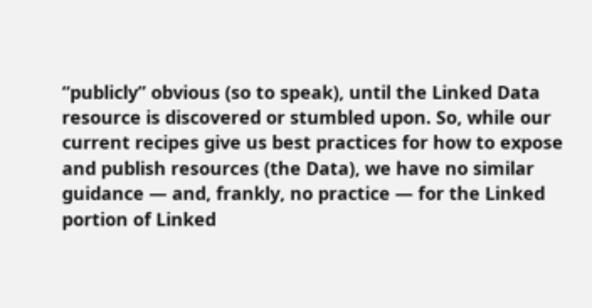“publicly” obvious (so to speak), until the Linked Data resource is discovered or stumbled upon. So, while our current recipes give us best practices for how to expose and publish resources (the Data), we have no similar guidance — and, frankly, no practice — for the Linked portion of Linked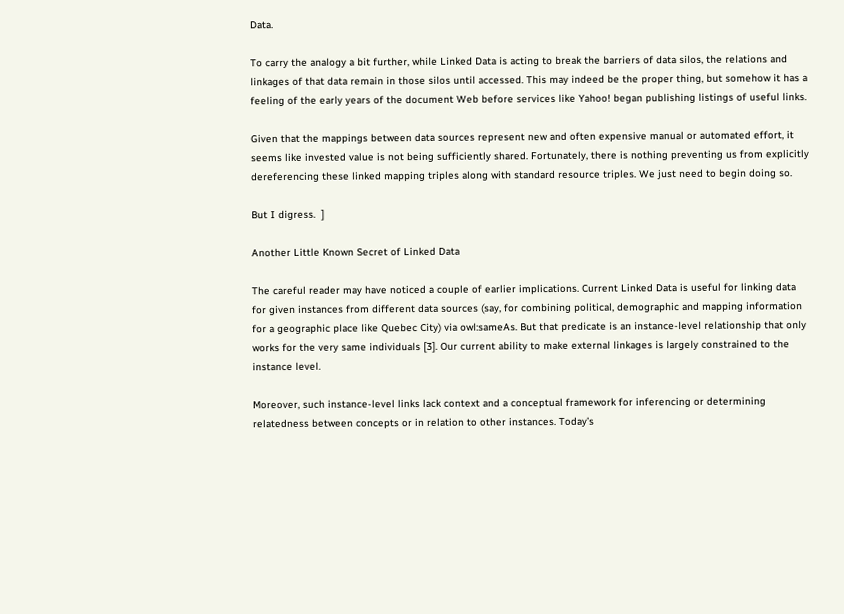Data.

To carry the analogy a bit further, while Linked Data is acting to break the barriers of data silos, the relations and linkages of that data remain in those silos until accessed. This may indeed be the proper thing, but somehow it has a feeling of the early years of the document Web before services like Yahoo! began publishing listings of useful links.

Given that the mappings between data sources represent new and often expensive manual or automated effort, it seems like invested value is not being sufficiently shared. Fortunately, there is nothing preventing us from explicitly dereferencing these linked mapping triples along with standard resource triples. We just need to begin doing so.

But I digress.  ]

Another Little Known Secret of Linked Data

The careful reader may have noticed a couple of earlier implications. Current Linked Data is useful for linking data for given instances from different data sources (say, for combining political, demographic and mapping information for a geographic place like Quebec City) via owl:sameAs. But that predicate is an instance-level relationship that only works for the very same individuals [3]. Our current ability to make external linkages is largely constrained to the instance level.

Moreover, such instance-level links lack context and a conceptual framework for inferencing or determining relatedness between concepts or in relation to other instances. Today’s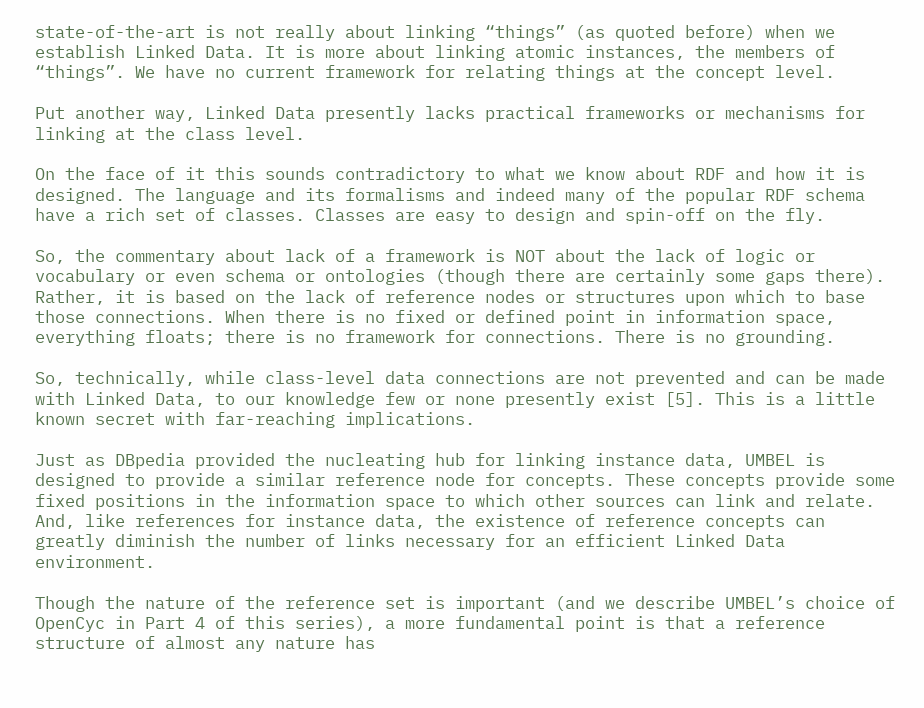state-of-the-art is not really about linking “things” (as quoted before) when we establish Linked Data. It is more about linking atomic instances, the members of “things”. We have no current framework for relating things at the concept level.

Put another way, Linked Data presently lacks practical frameworks or mechanisms for linking at the class level.

On the face of it this sounds contradictory to what we know about RDF and how it is designed. The language and its formalisms and indeed many of the popular RDF schema have a rich set of classes. Classes are easy to design and spin-off on the fly.

So, the commentary about lack of a framework is NOT about the lack of logic or vocabulary or even schema or ontologies (though there are certainly some gaps there). Rather, it is based on the lack of reference nodes or structures upon which to base those connections. When there is no fixed or defined point in information space, everything floats; there is no framework for connections. There is no grounding.

So, technically, while class-level data connections are not prevented and can be made with Linked Data, to our knowledge few or none presently exist [5]. This is a little known secret with far-reaching implications.

Just as DBpedia provided the nucleating hub for linking instance data, UMBEL is designed to provide a similar reference node for concepts. These concepts provide some fixed positions in the information space to which other sources can link and relate. And, like references for instance data, the existence of reference concepts can greatly diminish the number of links necessary for an efficient Linked Data environment.

Though the nature of the reference set is important (and we describe UMBEL’s choice of OpenCyc in Part 4 of this series), a more fundamental point is that a reference structure of almost any nature has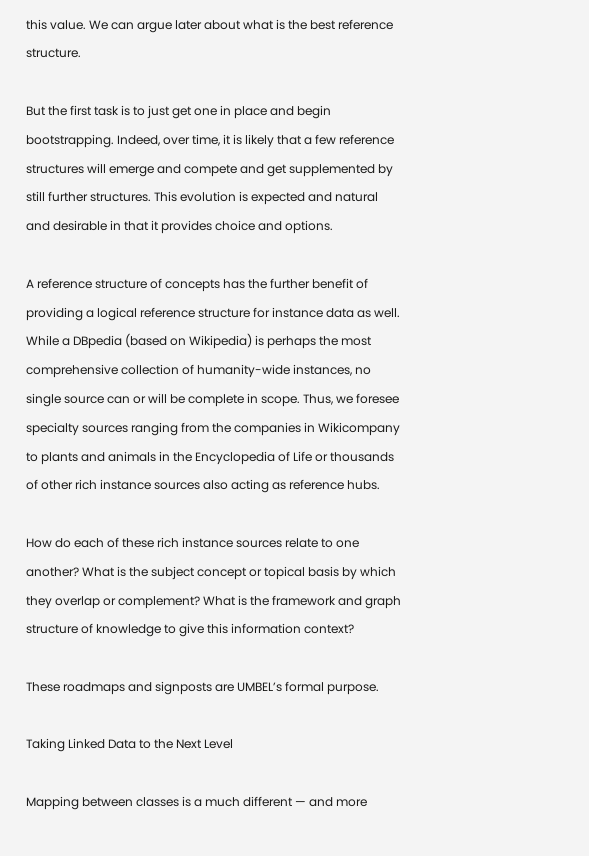this value. We can argue later about what is the best reference structure.

But the first task is to just get one in place and begin bootstrapping. Indeed, over time, it is likely that a few reference structures will emerge and compete and get supplemented by still further structures. This evolution is expected and natural and desirable in that it provides choice and options.

A reference structure of concepts has the further benefit of providing a logical reference structure for instance data as well. While a DBpedia (based on Wikipedia) is perhaps the most comprehensive collection of humanity-wide instances, no single source can or will be complete in scope. Thus, we foresee specialty sources ranging from the companies in Wikicompany to plants and animals in the Encyclopedia of Life or thousands of other rich instance sources also acting as reference hubs.

How do each of these rich instance sources relate to one another? What is the subject concept or topical basis by which they overlap or complement? What is the framework and graph structure of knowledge to give this information context?

These roadmaps and signposts are UMBEL’s formal purpose.

Taking Linked Data to the Next Level

Mapping between classes is a much different — and more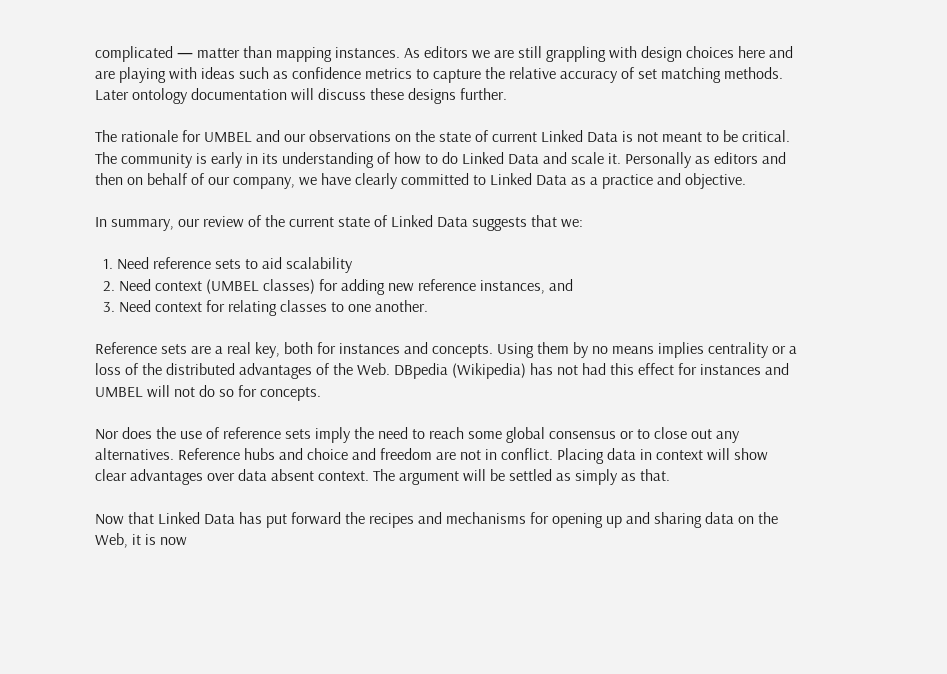complicated — matter than mapping instances. As editors we are still grappling with design choices here and are playing with ideas such as confidence metrics to capture the relative accuracy of set matching methods. Later ontology documentation will discuss these designs further.

The rationale for UMBEL and our observations on the state of current Linked Data is not meant to be critical. The community is early in its understanding of how to do Linked Data and scale it. Personally as editors and then on behalf of our company, we have clearly committed to Linked Data as a practice and objective.

In summary, our review of the current state of Linked Data suggests that we:

  1. Need reference sets to aid scalability
  2. Need context (UMBEL classes) for adding new reference instances, and
  3. Need context for relating classes to one another.

Reference sets are a real key, both for instances and concepts. Using them by no means implies centrality or a loss of the distributed advantages of the Web. DBpedia (Wikipedia) has not had this effect for instances and UMBEL will not do so for concepts.

Nor does the use of reference sets imply the need to reach some global consensus or to close out any alternatives. Reference hubs and choice and freedom are not in conflict. Placing data in context will show clear advantages over data absent context. The argument will be settled as simply as that.

Now that Linked Data has put forward the recipes and mechanisms for opening up and sharing data on the Web, it is now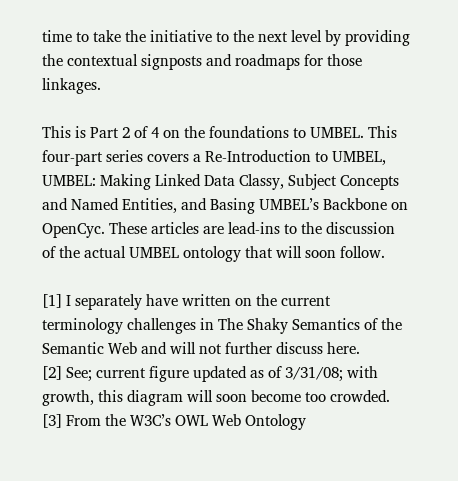time to take the initiative to the next level by providing the contextual signposts and roadmaps for those linkages.

This is Part 2 of 4 on the foundations to UMBEL. This four-part series covers a Re-Introduction to UMBEL, UMBEL: Making Linked Data Classy, Subject Concepts and Named Entities, and Basing UMBEL’s Backbone on OpenCyc. These articles are lead-ins to the discussion of the actual UMBEL ontology that will soon follow.

[1] I separately have written on the current terminology challenges in The Shaky Semantics of the Semantic Web and will not further discuss here.
[2] See; current figure updated as of 3/31/08; with growth, this diagram will soon become too crowded.
[3] From the W3C’s OWL Web Ontology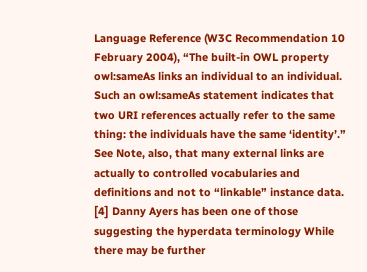Language Reference (W3C Recommendation 10 February 2004), “The built-in OWL property owl:sameAs links an individual to an individual. Such an owl:sameAs statement indicates that two URI references actually refer to the same thing: the individuals have the same ‘identity’.” See Note, also, that many external links are actually to controlled vocabularies and definitions and not to “linkable” instance data.
[4] Danny Ayers has been one of those suggesting the hyperdata terminology While there may be further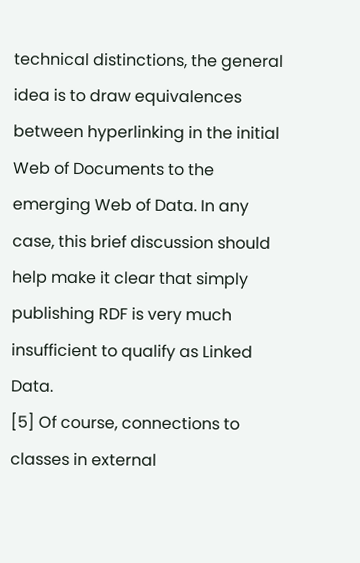technical distinctions, the general idea is to draw equivalences between hyperlinking in the initial Web of Documents to the emerging Web of Data. In any case, this brief discussion should help make it clear that simply publishing RDF is very much insufficient to qualify as Linked Data.
[5] Of course, connections to classes in external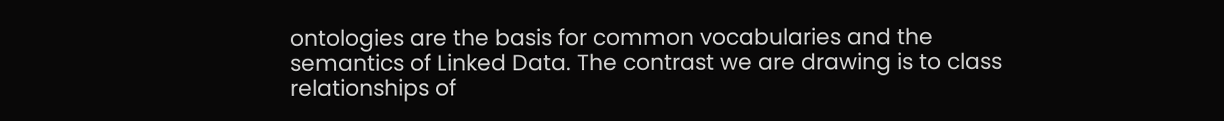ontologies are the basis for common vocabularies and the semantics of Linked Data. The contrast we are drawing is to class relationships of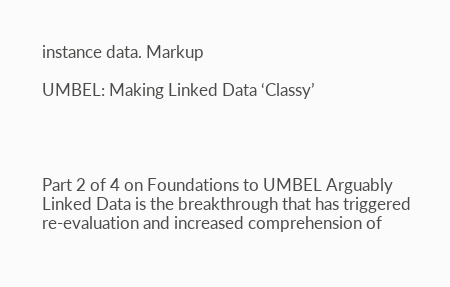instance data. Markup

UMBEL: Making Linked Data ‘Classy’




Part 2 of 4 on Foundations to UMBEL Arguably Linked Data is the breakthrough that has triggered re-evaluation and increased comprehension of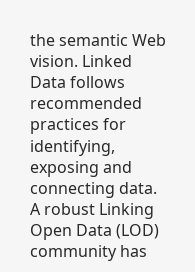the semantic Web vision. Linked Data follows recommended practices for identifying, exposing and connecting data. A robust Linking Open Data (LOD) community has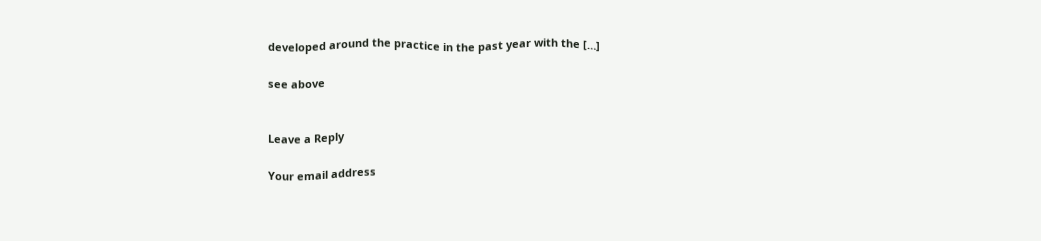developed around the practice in the past year with the […]

see above


Leave a Reply

Your email address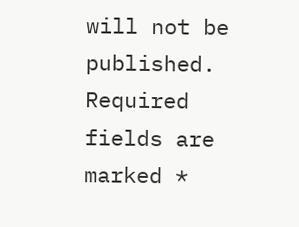will not be published. Required fields are marked *